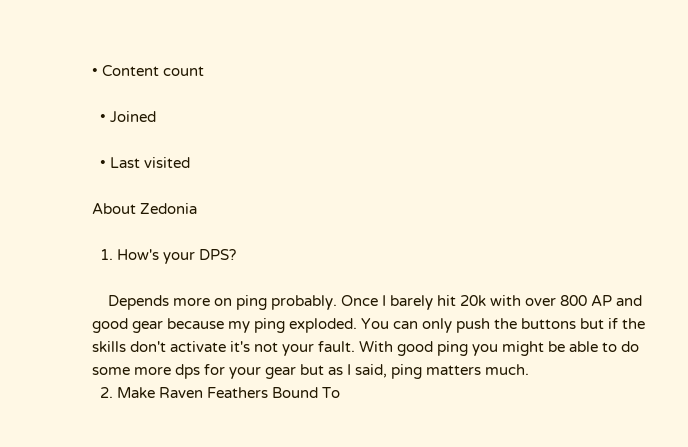• Content count

  • Joined

  • Last visited

About Zedonia

  1. How's your DPS?

    Depends more on ping probably. Once I barely hit 20k with over 800 AP and good gear because my ping exploded. You can only push the buttons but if the skills don't activate it's not your fault. With good ping you might be able to do some more dps for your gear but as I said, ping matters much.
  2. Make Raven Feathers Bound To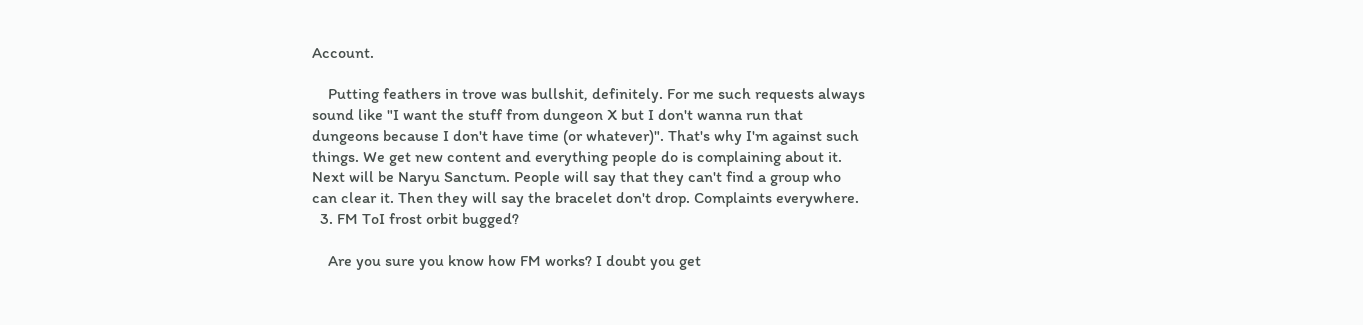Account.

    Putting feathers in trove was bullshit, definitely. For me such requests always sound like "I want the stuff from dungeon X but I don't wanna run that dungeons because I don't have time (or whatever)". That's why I'm against such things. We get new content and everything people do is complaining about it. Next will be Naryu Sanctum. People will say that they can't find a group who can clear it. Then they will say the bracelet don't drop. Complaints everywhere.
  3. FM ToI frost orbit bugged?

    Are you sure you know how FM works? I doubt you get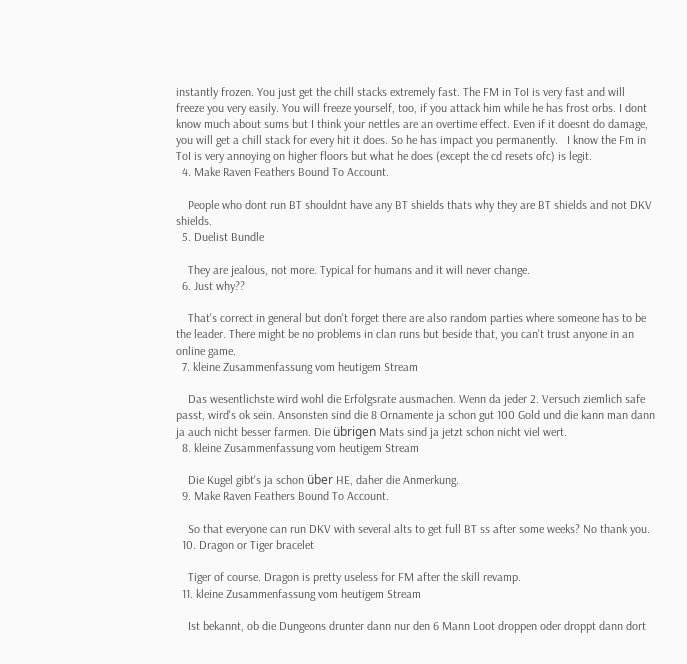instantly frozen. You just get the chill stacks extremely fast. The FM in ToI is very fast and will freeze you very easily. You will freeze yourself, too, if you attack him while he has frost orbs. I dont know much about sums but I think your nettles are an overtime effect. Even if it doesnt do damage, you will get a chill stack for every hit it does. So he has impact you permanently.   I know the Fm in ToI is very annoying on higher floors but what he does (except the cd resets ofc) is legit.
  4. Make Raven Feathers Bound To Account.

    People who dont run BT shouldnt have any BT shields thats why they are BT shields and not DKV shields.
  5. Duelist Bundle

    They are jealous, not more. Typical for humans and it will never change.
  6. Just why??

    That's correct in general but don't forget there are also random parties where someone has to be the leader. There might be no problems in clan runs but beside that, you can't trust anyone in an online game.
  7. kleine Zusammenfassung vom heutigem Stream

    Das wesentlichste wird wohl die Erfolgsrate ausmachen. Wenn da jeder 2. Versuch ziemlich safe passt, wird's ok sein. Ansonsten sind die 8 Ornamente ja schon gut 100 Gold und die kann man dann ja auch nicht besser farmen. Die übrigen Mats sind ja jetzt schon nicht viel wert.
  8. kleine Zusammenfassung vom heutigem Stream

    Die Kugel gibt's ja schon über HE, daher die Anmerkung.
  9. Make Raven Feathers Bound To Account.

    So that everyone can run DKV with several alts to get full BT ss after some weeks? No thank you.
  10. Dragon or Tiger bracelet

    Tiger of course. Dragon is pretty useless for FM after the skill revamp.
  11. kleine Zusammenfassung vom heutigem Stream

    Ist bekannt, ob die Dungeons drunter dann nur den 6 Mann Loot droppen oder droppt dann dort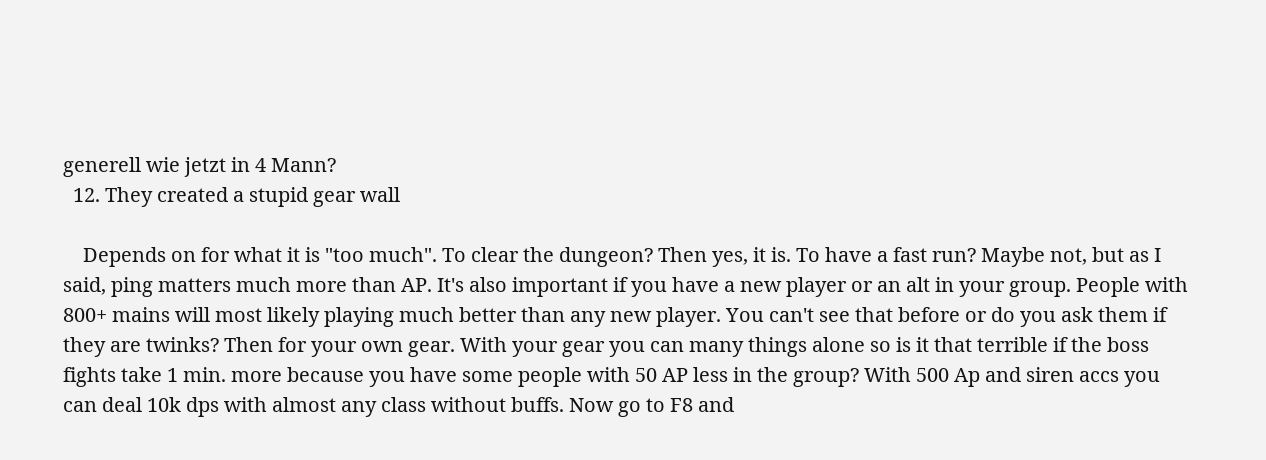generell wie jetzt in 4 Mann?
  12. They created a stupid gear wall

    Depends on for what it is "too much". To clear the dungeon? Then yes, it is. To have a fast run? Maybe not, but as I said, ping matters much more than AP. It's also important if you have a new player or an alt in your group. People with 800+ mains will most likely playing much better than any new player. You can't see that before or do you ask them if they are twinks? Then for your own gear. With your gear you can many things alone so is it that terrible if the boss fights take 1 min. more because you have some people with 50 AP less in the group? With 500 Ap and siren accs you can deal 10k dps with almost any class without buffs. Now go to F8 and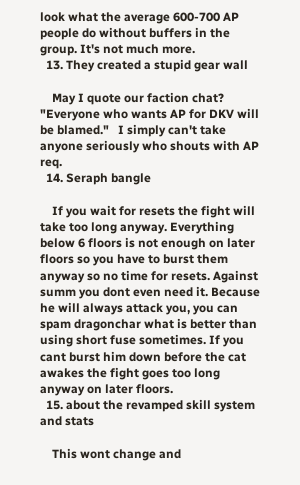look what the average 600-700 AP people do without buffers in the group. It's not much more.
  13. They created a stupid gear wall

    May I quote our faction chat? "Everyone who wants AP for DKV will be blamed."   I simply can't take anyone seriously who shouts with AP req.
  14. Seraph bangle

    If you wait for resets the fight will take too long anyway. Everything below 6 floors is not enough on later floors so you have to burst them anyway so no time for resets. Against summ you dont even need it. Because he will always attack you, you can spam dragonchar what is better than using short fuse sometimes. If you cant burst him down before the cat awakes the fight goes too long anyway on later floors.
  15. about the revamped skill system and stats

    This wont change and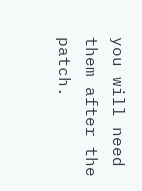you will need them after the patch.